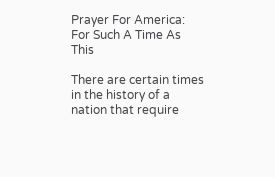Prayer For America: For Such A Time As This

There are certain times in the history of a nation that require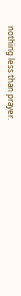nothing less than prayer.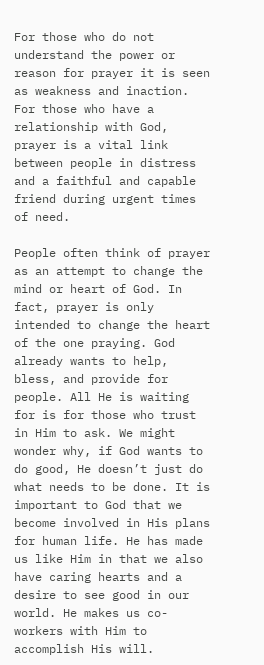For those who do not understand the power or reason for prayer it is seen as weakness and inaction. For those who have a relationship with God, prayer is a vital link between people in distress and a faithful and capable friend during urgent times of need.

People often think of prayer as an attempt to change the mind or heart of God. In fact, prayer is only intended to change the heart of the one praying. God already wants to help, bless, and provide for people. All He is waiting for is for those who trust in Him to ask. We might wonder why, if God wants to do good, He doesn’t just do what needs to be done. It is important to God that we become involved in His plans for human life. He has made us like Him in that we also have caring hearts and a desire to see good in our world. He makes us co-workers with Him to accomplish His will.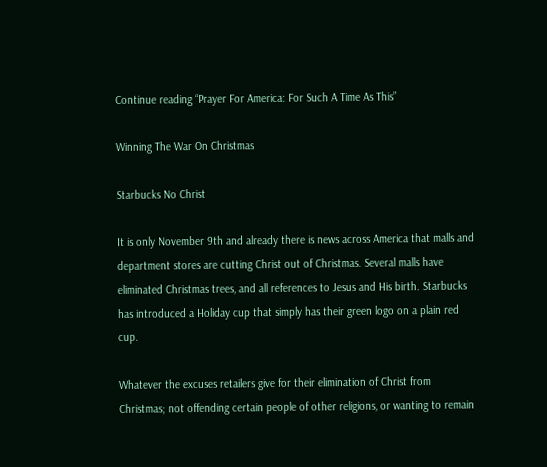Continue reading “Prayer For America: For Such A Time As This”

Winning The War On Christmas

Starbucks No Christ

It is only November 9th and already there is news across America that malls and department stores are cutting Christ out of Christmas. Several malls have eliminated Christmas trees, and all references to Jesus and His birth. Starbucks has introduced a Holiday cup that simply has their green logo on a plain red cup.

Whatever the excuses retailers give for their elimination of Christ from Christmas; not offending certain people of other religions, or wanting to remain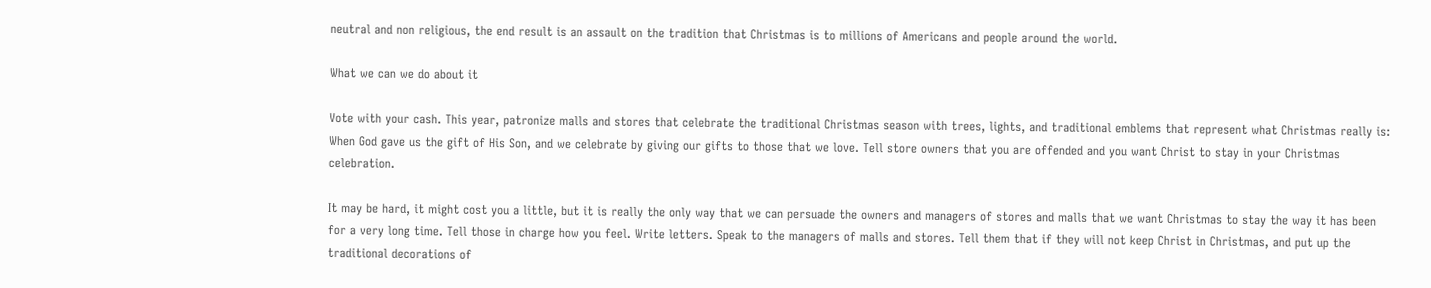neutral and non religious, the end result is an assault on the tradition that Christmas is to millions of Americans and people around the world.

What we can we do about it

Vote with your cash. This year, patronize malls and stores that celebrate the traditional Christmas season with trees, lights, and traditional emblems that represent what Christmas really is: When God gave us the gift of His Son, and we celebrate by giving our gifts to those that we love. Tell store owners that you are offended and you want Christ to stay in your Christmas celebration.

It may be hard, it might cost you a little, but it is really the only way that we can persuade the owners and managers of stores and malls that we want Christmas to stay the way it has been for a very long time. Tell those in charge how you feel. Write letters. Speak to the managers of malls and stores. Tell them that if they will not keep Christ in Christmas, and put up the traditional decorations of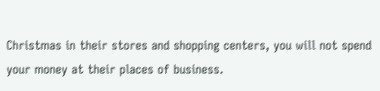Christmas in their stores and shopping centers, you will not spend your money at their places of business.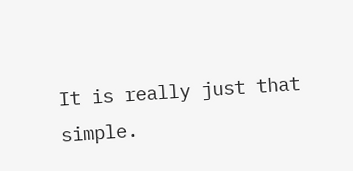It is really just that simple.